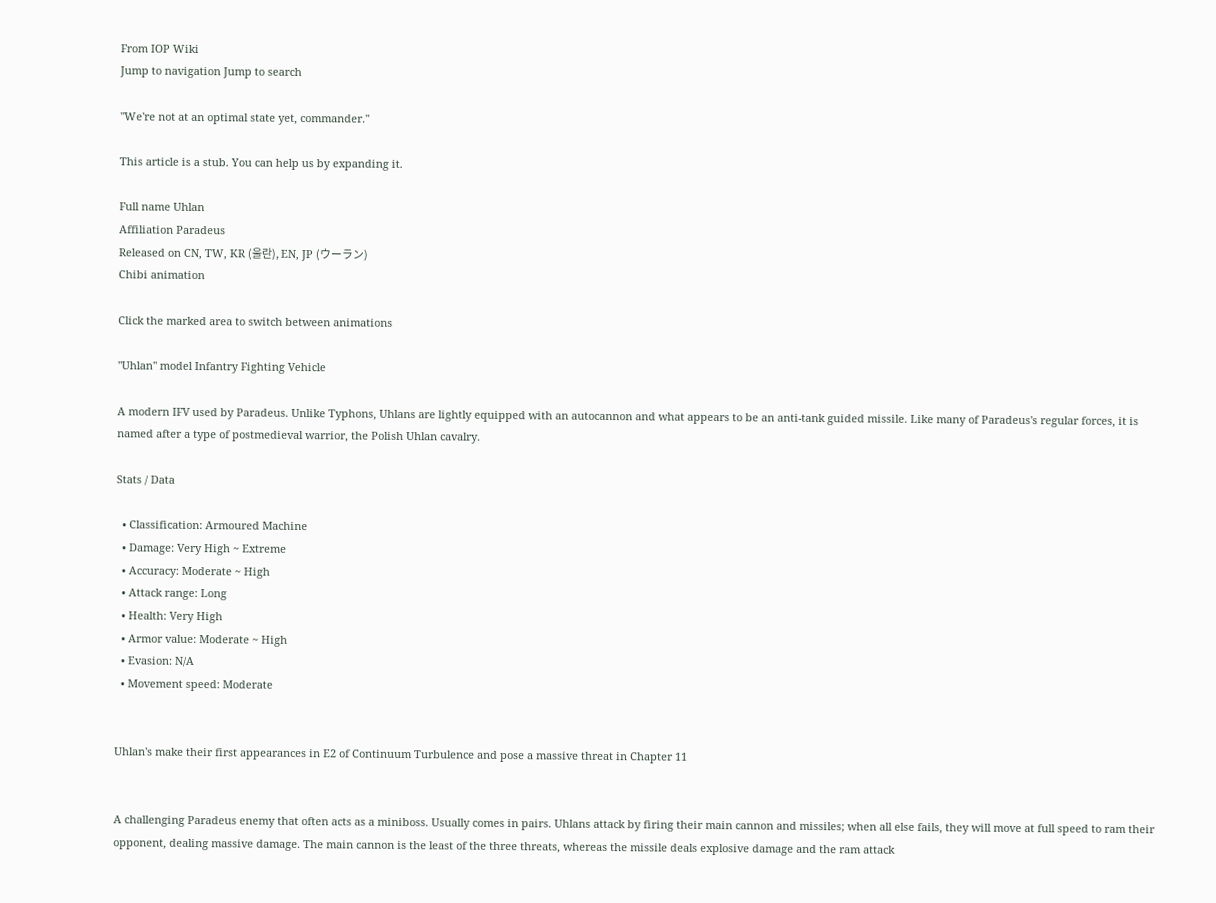From IOP Wiki
Jump to navigation Jump to search

"We're not at an optimal state yet, commander."

This article is a stub. You can help us by expanding it.

Full name Uhlan
Affiliation Paradeus
Released on CN, TW, KR (울란), EN, JP (ウーラン)
Chibi animation

Click the marked area to switch between animations

"Uhlan" model Infantry Fighting Vehicle

A modern IFV used by Paradeus. Unlike Typhons, Uhlans are lightly equipped with an autocannon and what appears to be an anti-tank guided missile. Like many of Paradeus's regular forces, it is named after a type of postmedieval warrior, the Polish Uhlan cavalry.

Stats / Data

  • Classification: Armoured Machine
  • Damage: Very High ~ Extreme
  • Accuracy: Moderate ~ High
  • Attack range: Long
  • Health: Very High
  • Armor value: Moderate ~ High
  • Evasion: N/A
  • Movement speed: Moderate


Uhlan's make their first appearances in E2 of Continuum Turbulence and pose a massive threat in Chapter 11


A challenging Paradeus enemy that often acts as a miniboss. Usually comes in pairs. Uhlans attack by firing their main cannon and missiles; when all else fails, they will move at full speed to ram their opponent, dealing massive damage. The main cannon is the least of the three threats, whereas the missile deals explosive damage and the ram attack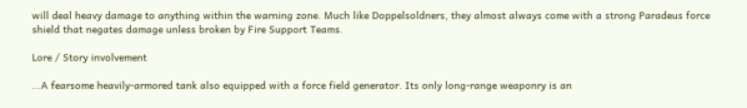will deal heavy damage to anything within the warning zone. Much like Doppelsoldners, they almost always come with a strong Paradeus force shield that negates damage unless broken by Fire Support Teams.

Lore / Story involvement

...A fearsome heavily-armored tank also equipped with a force field generator. Its only long-range weaponry is an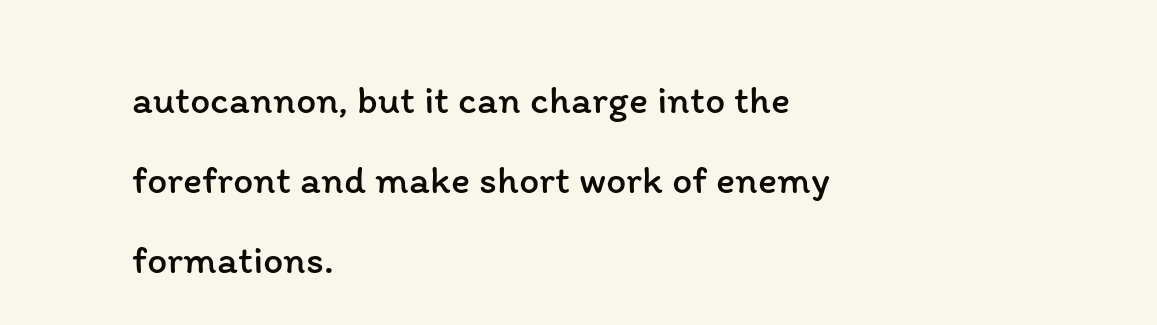autocannon, but it can charge into the forefront and make short work of enemy formations.